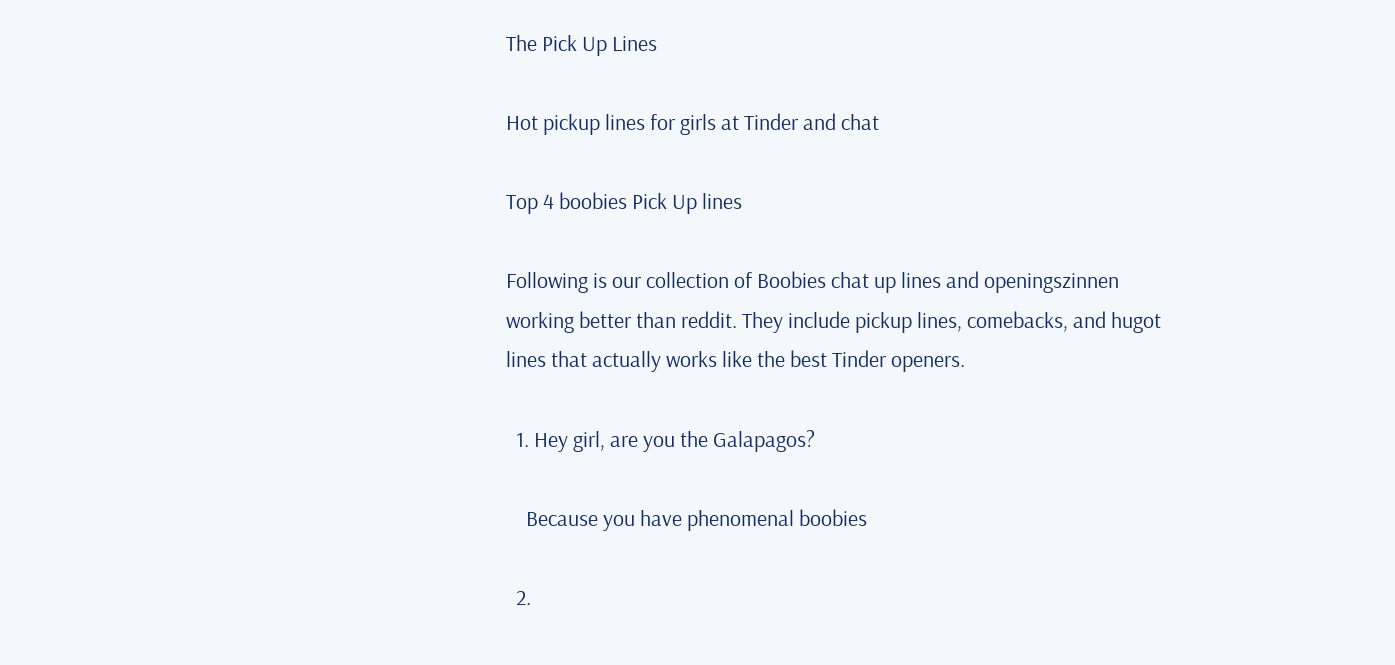The Pick Up Lines

Hot pickup lines for girls at Tinder and chat

Top 4 boobies Pick Up lines

Following is our collection of Boobies chat up lines and openingszinnen working better than reddit. They include pickup lines, comebacks, and hugot lines that actually works like the best Tinder openers.

  1. Hey girl, are you the Galapagos?

    Because you have phenomenal boobies

  2.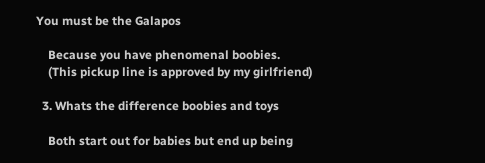You must be the Galapos

    Because you have phenomenal boobies.
    (This pickup line is approved by my girlfriend)

  3. Whats the difference boobies and toys

    Both start out for babies but end up being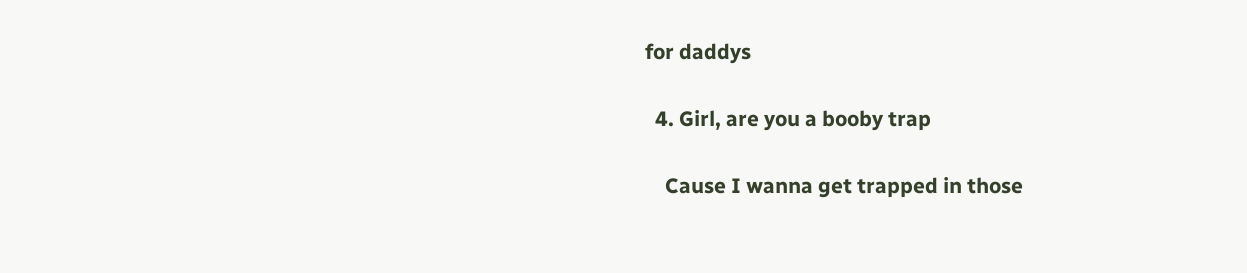for daddys

  4. Girl, are you a booby trap

    Cause I wanna get trapped in those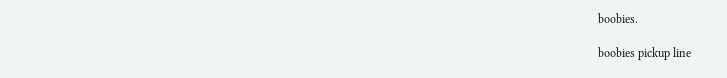boobies.

boobies pickup line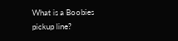What is a Boobies pickup line?